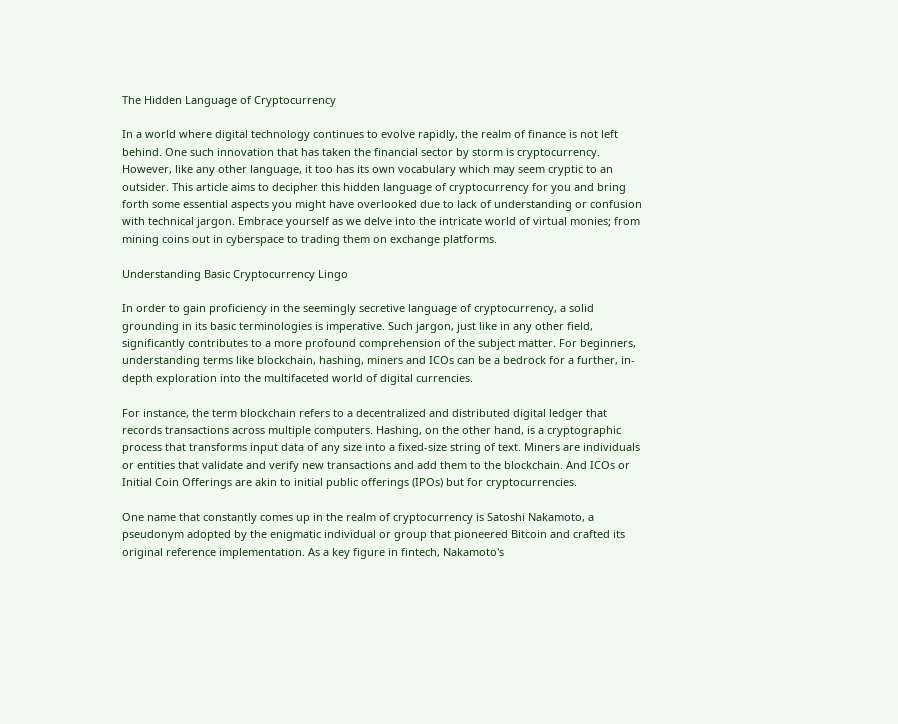The Hidden Language of Cryptocurrency

In a world where digital technology continues to evolve rapidly, the realm of finance is not left behind. One such innovation that has taken the financial sector by storm is cryptocurrency. However, like any other language, it too has its own vocabulary which may seem cryptic to an outsider. This article aims to decipher this hidden language of cryptocurrency for you and bring forth some essential aspects you might have overlooked due to lack of understanding or confusion with technical jargon. Embrace yourself as we delve into the intricate world of virtual monies; from mining coins out in cyberspace to trading them on exchange platforms.

Understanding Basic Cryptocurrency Lingo

In order to gain proficiency in the seemingly secretive language of cryptocurrency, a solid grounding in its basic terminologies is imperative. Such jargon, just like in any other field, significantly contributes to a more profound comprehension of the subject matter. For beginners, understanding terms like blockchain, hashing, miners and ICOs can be a bedrock for a further, in-depth exploration into the multifaceted world of digital currencies.

For instance, the term blockchain refers to a decentralized and distributed digital ledger that records transactions across multiple computers. Hashing, on the other hand, is a cryptographic process that transforms input data of any size into a fixed-size string of text. Miners are individuals or entities that validate and verify new transactions and add them to the blockchain. And ICOs or Initial Coin Offerings are akin to initial public offerings (IPOs) but for cryptocurrencies.

One name that constantly comes up in the realm of cryptocurrency is Satoshi Nakamoto, a pseudonym adopted by the enigmatic individual or group that pioneered Bitcoin and crafted its original reference implementation. As a key figure in fintech, Nakamoto's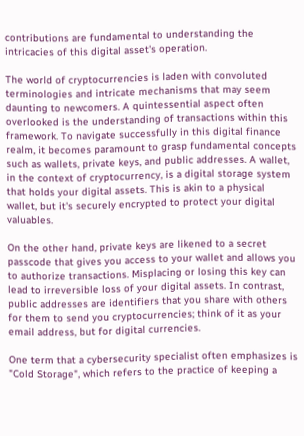contributions are fundamental to understanding the intricacies of this digital asset's operation.

The world of cryptocurrencies is laden with convoluted terminologies and intricate mechanisms that may seem daunting to newcomers. A quintessential aspect often overlooked is the understanding of transactions within this framework. To navigate successfully in this digital finance realm, it becomes paramount to grasp fundamental concepts such as wallets, private keys, and public addresses. A wallet, in the context of cryptocurrency, is a digital storage system that holds your digital assets. This is akin to a physical wallet, but it's securely encrypted to protect your digital valuables.

On the other hand, private keys are likened to a secret passcode that gives you access to your wallet and allows you to authorize transactions. Misplacing or losing this key can lead to irreversible loss of your digital assets. In contrast, public addresses are identifiers that you share with others for them to send you cryptocurrencies; think of it as your email address, but for digital currencies.

One term that a cybersecurity specialist often emphasizes is "Cold Storage", which refers to the practice of keeping a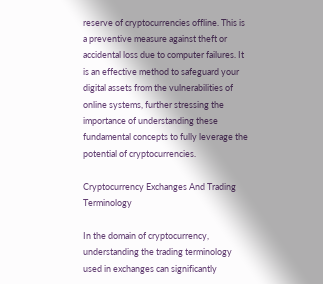reserve of cryptocurrencies offline. This is a preventive measure against theft or accidental loss due to computer failures. It is an effective method to safeguard your digital assets from the vulnerabilities of online systems, further stressing the importance of understanding these fundamental concepts to fully leverage the potential of cryptocurrencies.

Cryptocurrency Exchanges And Trading Terminology

In the domain of cryptocurrency, understanding the trading terminology used in exchanges can significantly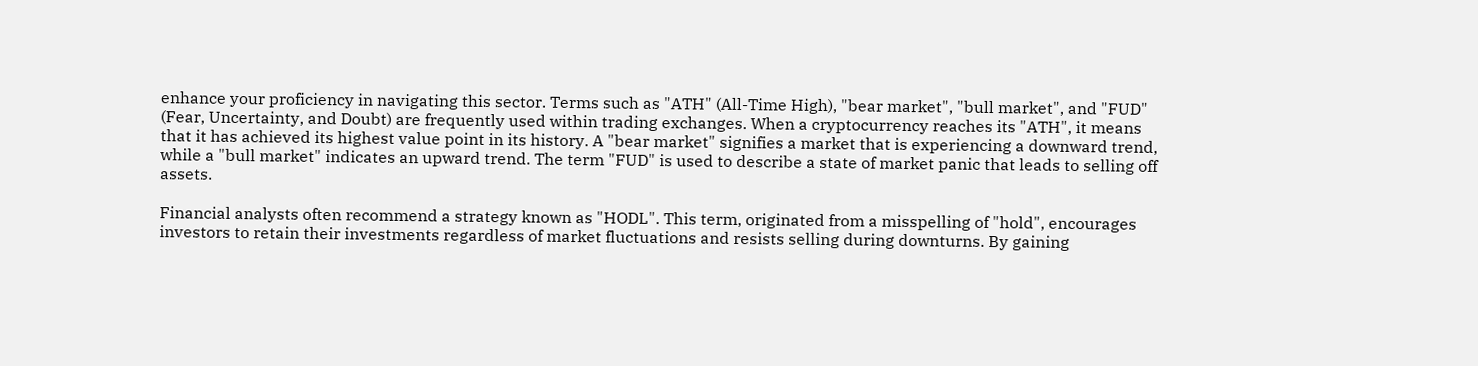enhance your proficiency in navigating this sector. Terms such as "ATH" (All-Time High), "bear market", "bull market", and "FUD" (Fear, Uncertainty, and Doubt) are frequently used within trading exchanges. When a cryptocurrency reaches its "ATH", it means that it has achieved its highest value point in its history. A "bear market" signifies a market that is experiencing a downward trend, while a "bull market" indicates an upward trend. The term "FUD" is used to describe a state of market panic that leads to selling off assets.

Financial analysts often recommend a strategy known as "HODL". This term, originated from a misspelling of "hold", encourages investors to retain their investments regardless of market fluctuations and resists selling during downturns. By gaining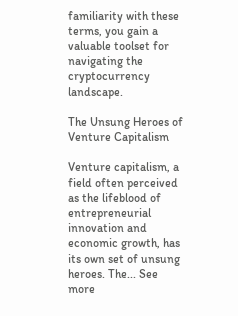familiarity with these terms, you gain a valuable toolset for navigating the cryptocurrency landscape.

The Unsung Heroes of Venture Capitalism

Venture capitalism, a field often perceived as the lifeblood of entrepreneurial innovation and economic growth, has its own set of unsung heroes. The... See more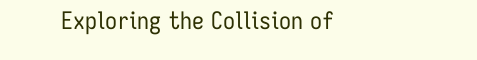Exploring the Collision of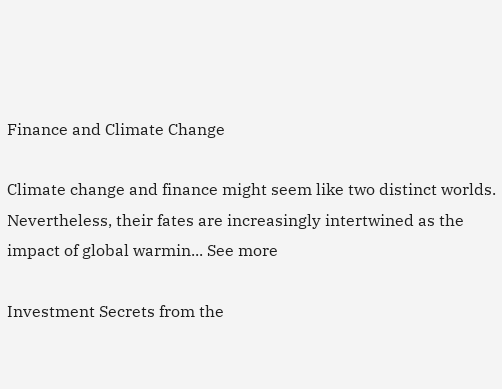Finance and Climate Change

Climate change and finance might seem like two distinct worlds. Nevertheless, their fates are increasingly intertwined as the impact of global warmin... See more

Investment Secrets from the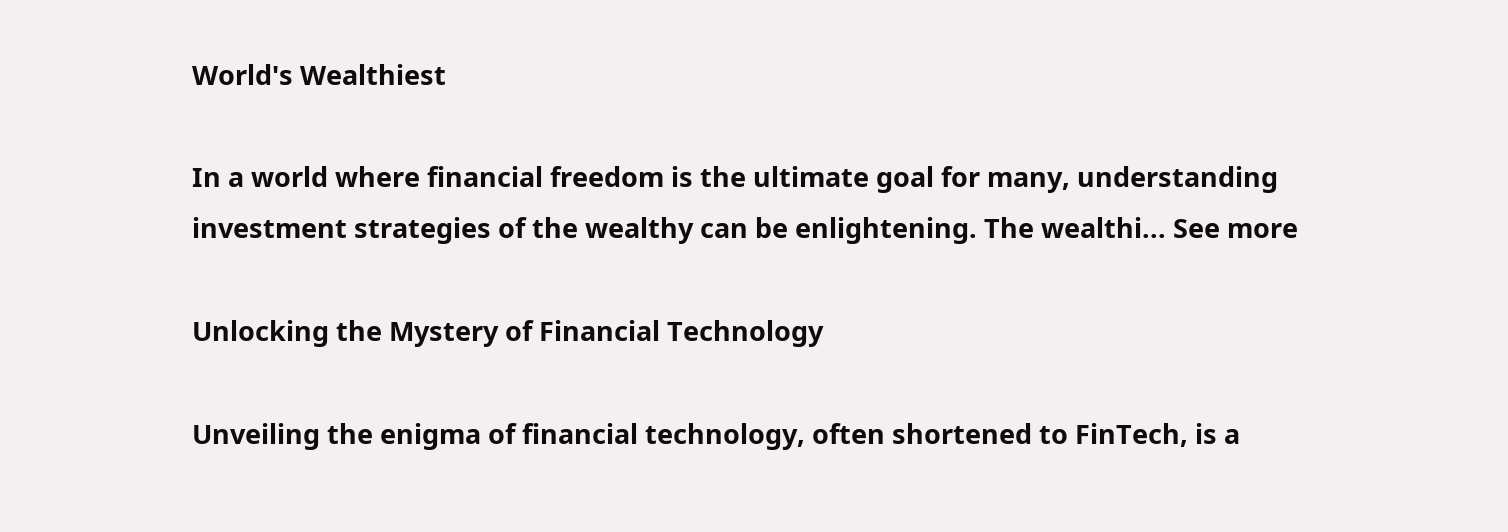World's Wealthiest

In a world where financial freedom is the ultimate goal for many, understanding investment strategies of the wealthy can be enlightening. The wealthi... See more

Unlocking the Mystery of Financial Technology

Unveiling the enigma of financial technology, often shortened to FinTech, is a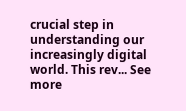crucial step in understanding our increasingly digital world. This rev... See more